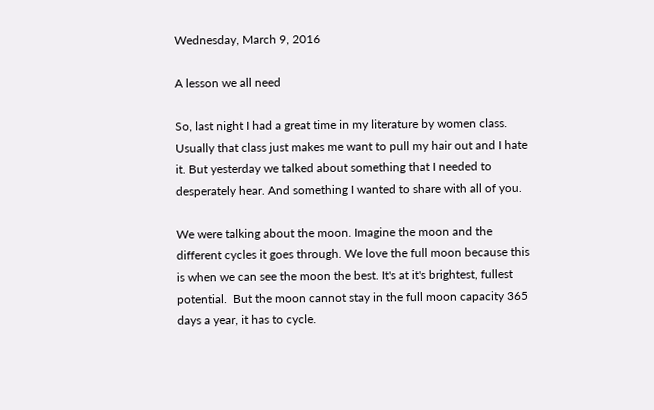Wednesday, March 9, 2016

A lesson we all need

So, last night I had a great time in my literature by women class. Usually that class just makes me want to pull my hair out and I hate it. But yesterday we talked about something that I needed to desperately hear. And something I wanted to share with all of you.

We were talking about the moon. Imagine the moon and the different cycles it goes through. We love the full moon because this is when we can see the moon the best. It's at it's brightest, fullest potential.  But the moon cannot stay in the full moon capacity 365 days a year, it has to cycle.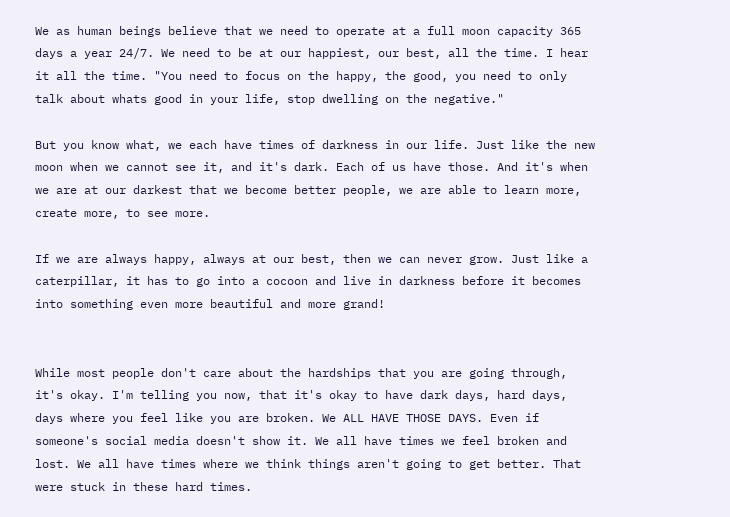We as human beings believe that we need to operate at a full moon capacity 365 days a year 24/7. We need to be at our happiest, our best, all the time. I hear it all the time. "You need to focus on the happy, the good, you need to only talk about whats good in your life, stop dwelling on the negative."

But you know what, we each have times of darkness in our life. Just like the new moon when we cannot see it, and it's dark. Each of us have those. And it's when we are at our darkest that we become better people, we are able to learn more, create more, to see more.

If we are always happy, always at our best, then we can never grow. Just like a caterpillar, it has to go into a cocoon and live in darkness before it becomes into something even more beautiful and more grand!


While most people don't care about the hardships that you are going through, it's okay. I'm telling you now, that it's okay to have dark days, hard days, days where you feel like you are broken. We ALL HAVE THOSE DAYS. Even if someone's social media doesn't show it. We all have times we feel broken and lost. We all have times where we think things aren't going to get better. That were stuck in these hard times.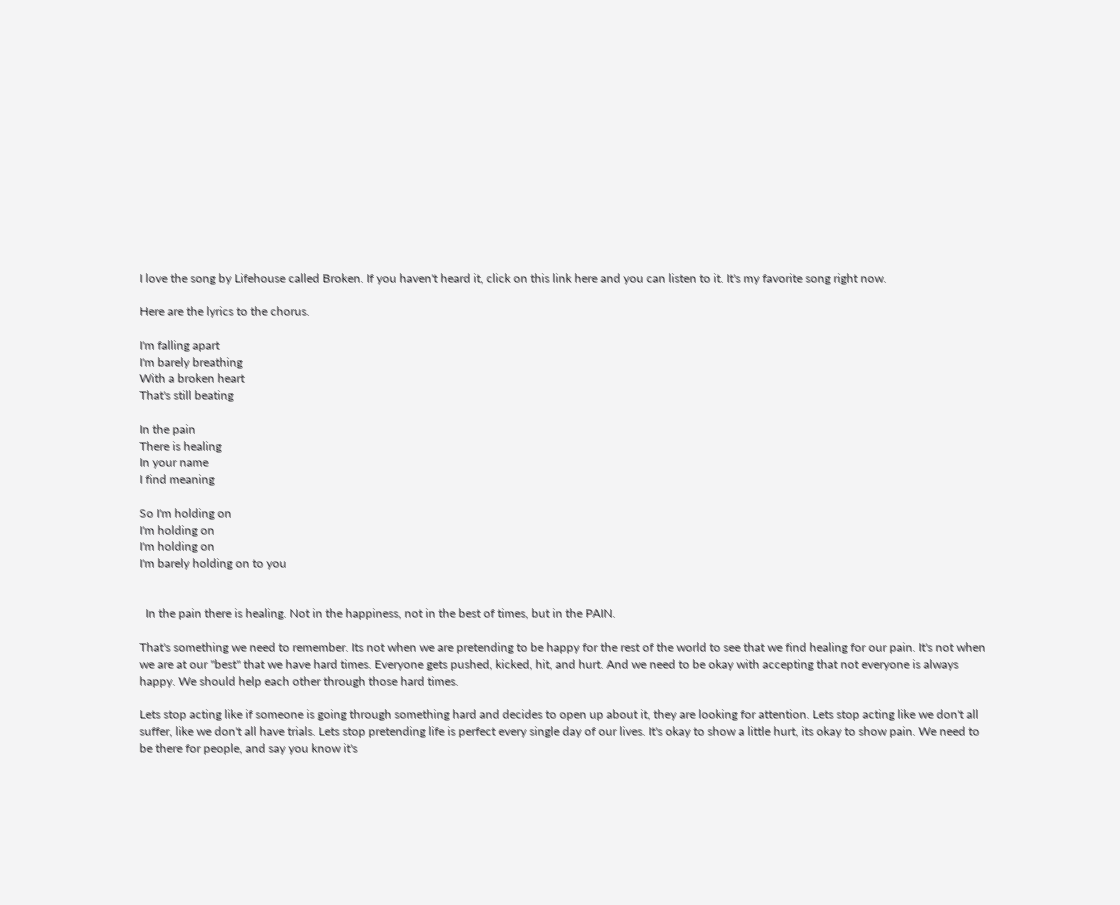I love the song by Lifehouse called Broken. If you haven't heard it, click on this link here and you can listen to it. It's my favorite song right now.

Here are the lyrics to the chorus.

I'm falling apart
I'm barely breathing
With a broken heart
That's still beating

In the pain
There is healing
In your name
I find meaning

So I'm holding on
I'm holding on
I'm holding on
I'm barely holding on to you


  In the pain there is healing. Not in the happiness, not in the best of times, but in the PAIN.

That's something we need to remember. Its not when we are pretending to be happy for the rest of the world to see that we find healing for our pain. It's not when we are at our "best" that we have hard times. Everyone gets pushed, kicked, hit, and hurt. And we need to be okay with accepting that not everyone is always happy. We should help each other through those hard times.

Lets stop acting like if someone is going through something hard and decides to open up about it, they are looking for attention. Lets stop acting like we don't all suffer, like we don't all have trials. Lets stop pretending life is perfect every single day of our lives. It's okay to show a little hurt, its okay to show pain. We need to be there for people, and say you know it's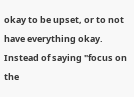okay to be upset, or to not have everything okay. Instead of saying "focus on the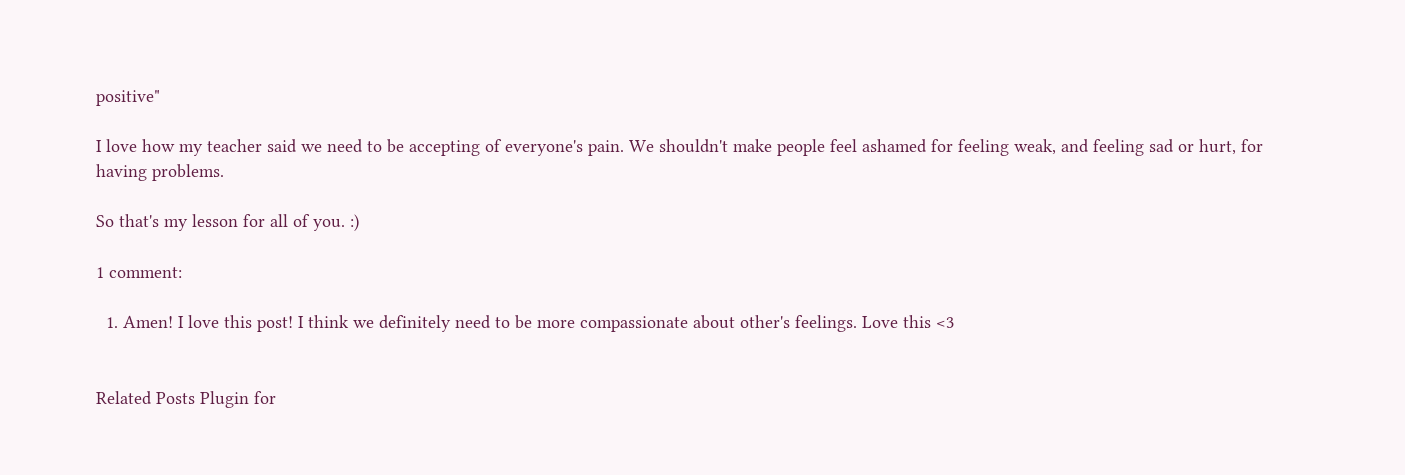positive"

I love how my teacher said we need to be accepting of everyone's pain. We shouldn't make people feel ashamed for feeling weak, and feeling sad or hurt, for having problems.

So that's my lesson for all of you. :)

1 comment:

  1. Amen! I love this post! I think we definitely need to be more compassionate about other's feelings. Love this <3


Related Posts Plugin for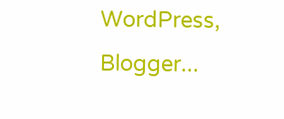WordPress, Blogger...